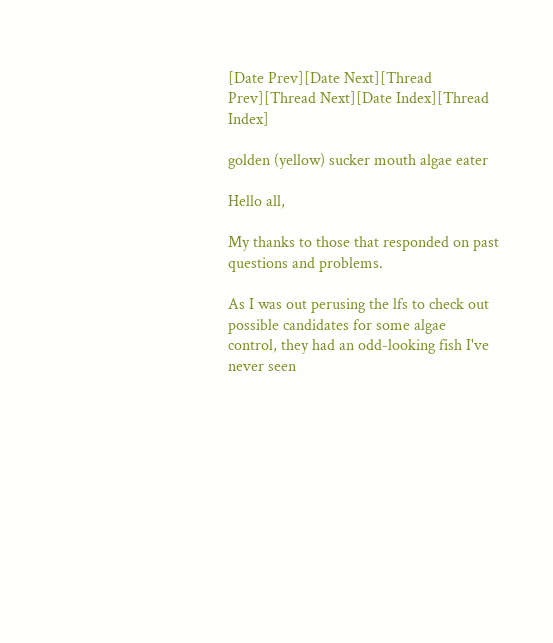[Date Prev][Date Next][Thread Prev][Thread Next][Date Index][Thread Index]

golden (yellow) sucker mouth algae eater

Hello all,

My thanks to those that responded on past questions and problems.

As I was out perusing the lfs to check out possible candidates for some algae
control, they had an odd-looking fish I've never seen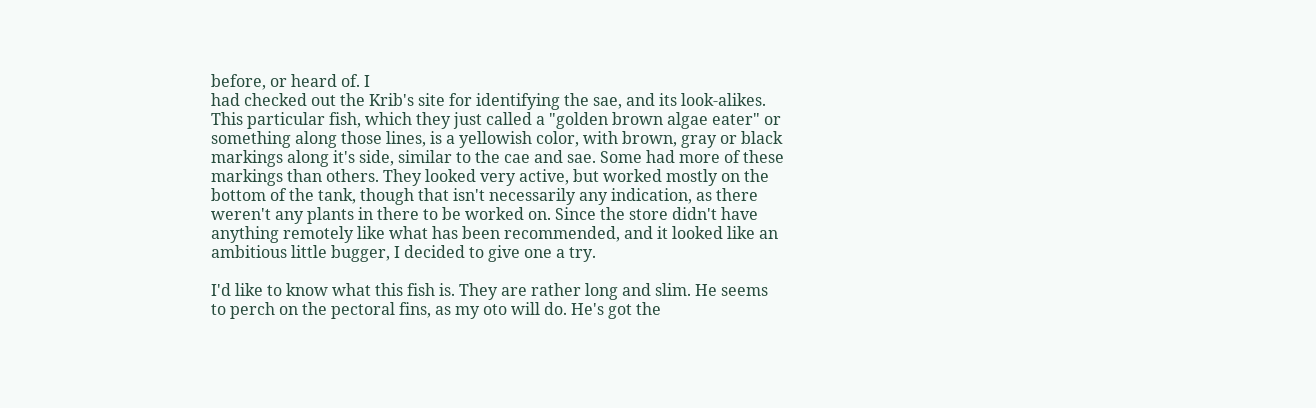before, or heard of. I
had checked out the Krib's site for identifying the sae, and its look-alikes.
This particular fish, which they just called a "golden brown algae eater" or
something along those lines, is a yellowish color, with brown, gray or black
markings along it's side, similar to the cae and sae. Some had more of these
markings than others. They looked very active, but worked mostly on the
bottom of the tank, though that isn't necessarily any indication, as there
weren't any plants in there to be worked on. Since the store didn't have
anything remotely like what has been recommended, and it looked like an
ambitious little bugger, I decided to give one a try.

I'd like to know what this fish is. They are rather long and slim. He seems
to perch on the pectoral fins, as my oto will do. He's got the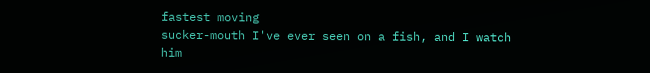fastest moving
sucker-mouth I've ever seen on a fish, and I watch him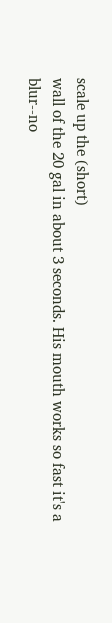scale up the (short)
wall of the 20 gal in about 3 seconds. His mouth works so fast it's a
blur--no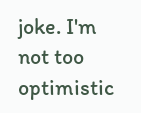joke. I'm not too optimistic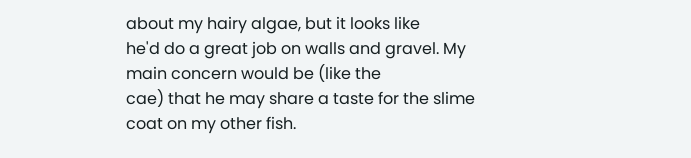about my hairy algae, but it looks like
he'd do a great job on walls and gravel. My main concern would be (like the
cae) that he may share a taste for the slime coat on my other fish.